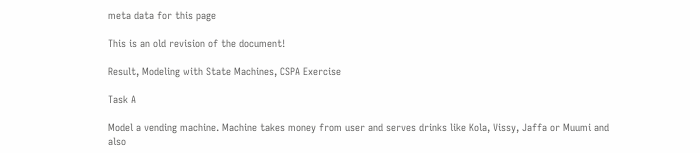meta data for this page

This is an old revision of the document!

Result, Modeling with State Machines, CSPA Exercise

Task A

Model a vending machine. Machine takes money from user and serves drinks like Kola, Vissy, Jaffa or Muumi and also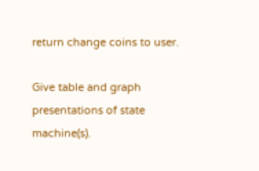return change coins to user.

Give table and graph presentations of state machine(s).